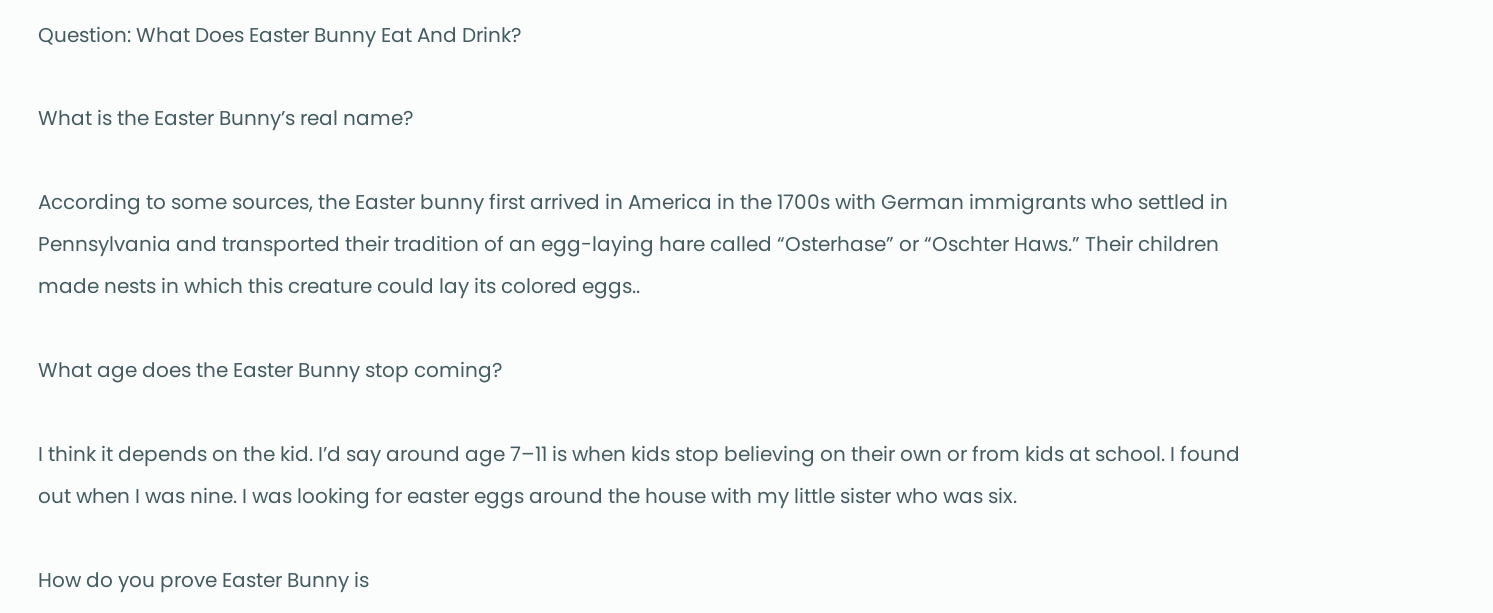Question: What Does Easter Bunny Eat And Drink?

What is the Easter Bunny’s real name?

According to some sources, the Easter bunny first arrived in America in the 1700s with German immigrants who settled in Pennsylvania and transported their tradition of an egg-laying hare called “Osterhase” or “Oschter Haws.” Their children made nests in which this creature could lay its colored eggs..

What age does the Easter Bunny stop coming?

I think it depends on the kid. I’d say around age 7–11 is when kids stop believing on their own or from kids at school. I found out when I was nine. I was looking for easter eggs around the house with my little sister who was six.

How do you prove Easter Bunny is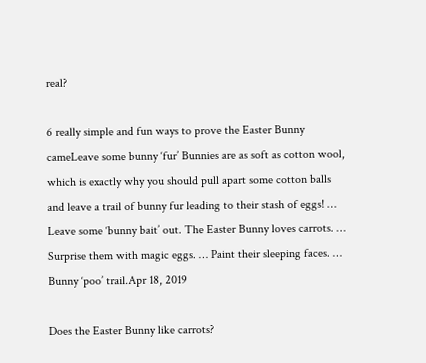real?

6 really simple and fun ways to prove the Easter Bunny cameLeave some bunny ‘fur’ Bunnies are as soft as cotton wool, which is exactly why you should pull apart some cotton balls and leave a trail of bunny fur leading to their stash of eggs! … Leave some ‘bunny bait’ out. The Easter Bunny loves carrots. … Surprise them with magic eggs. … Paint their sleeping faces. … Bunny ‘poo’ trail.Apr 18, 2019

Does the Easter Bunny like carrots?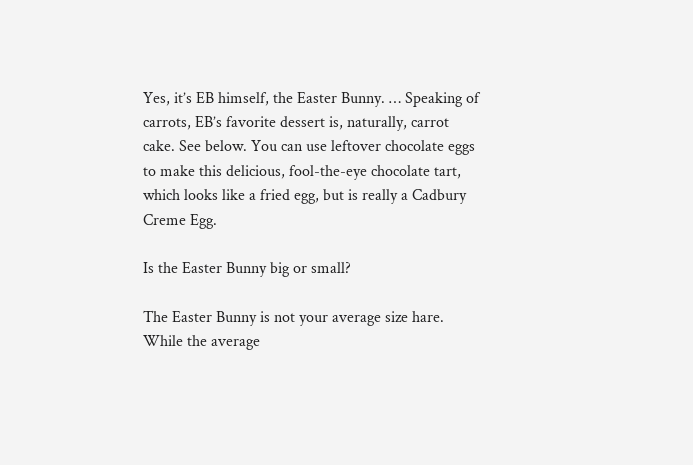Yes, it’s EB himself, the Easter Bunny. … Speaking of carrots, EB’s favorite dessert is, naturally, carrot cake. See below. You can use leftover chocolate eggs to make this delicious, fool-the-eye chocolate tart, which looks like a fried egg, but is really a Cadbury Creme Egg.

Is the Easter Bunny big or small?

The Easter Bunny is not your average size hare. While the average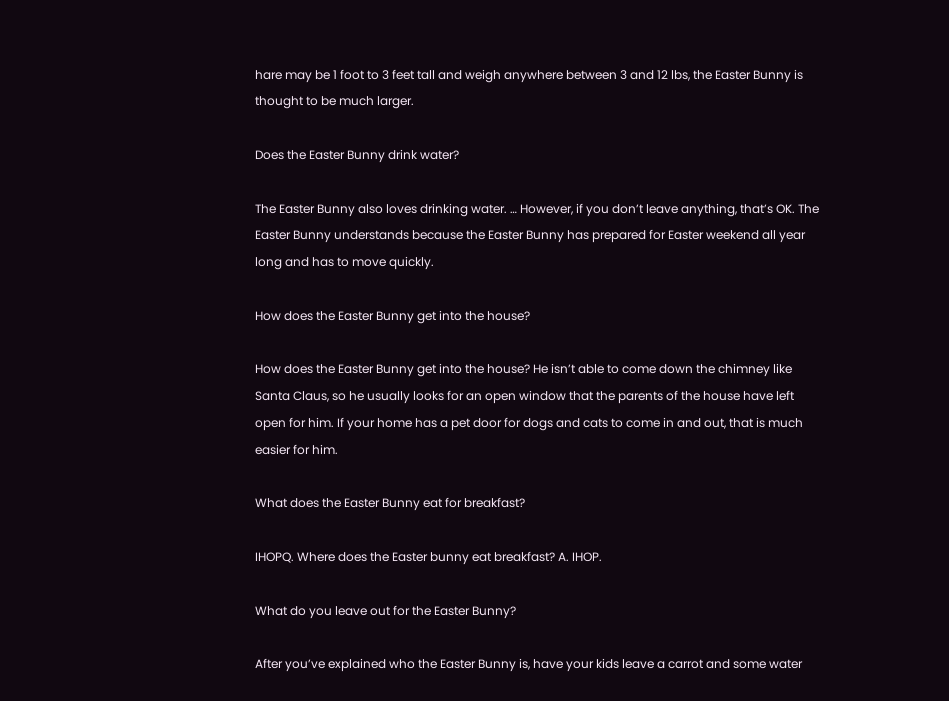hare may be 1 foot to 3 feet tall and weigh anywhere between 3 and 12 lbs, the Easter Bunny is thought to be much larger.

Does the Easter Bunny drink water?

The Easter Bunny also loves drinking water. … However, if you don’t leave anything, that’s OK. The Easter Bunny understands because the Easter Bunny has prepared for Easter weekend all year long and has to move quickly.

How does the Easter Bunny get into the house?

How does the Easter Bunny get into the house? He isn’t able to come down the chimney like Santa Claus, so he usually looks for an open window that the parents of the house have left open for him. If your home has a pet door for dogs and cats to come in and out, that is much easier for him.

What does the Easter Bunny eat for breakfast?

IHOPQ. Where does the Easter bunny eat breakfast? A. IHOP.

What do you leave out for the Easter Bunny?

After you’ve explained who the Easter Bunny is, have your kids leave a carrot and some water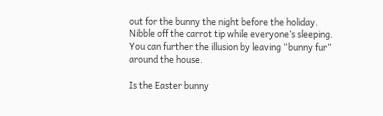out for the bunny the night before the holiday. Nibble off the carrot tip while everyone’s sleeping. You can further the illusion by leaving “bunny fur” around the house.

Is the Easter bunny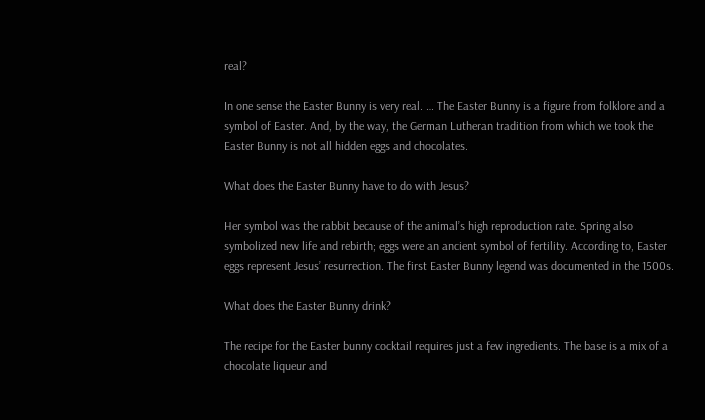real?

In one sense the Easter Bunny is very real. … The Easter Bunny is a figure from folklore and a symbol of Easter. And, by the way, the German Lutheran tradition from which we took the Easter Bunny is not all hidden eggs and chocolates.

What does the Easter Bunny have to do with Jesus?

Her symbol was the rabbit because of the animal’s high reproduction rate. Spring also symbolized new life and rebirth; eggs were an ancient symbol of fertility. According to, Easter eggs represent Jesus’ resurrection. The first Easter Bunny legend was documented in the 1500s.

What does the Easter Bunny drink?

The recipe for the Easter bunny cocktail requires just a few ingredients. The base is a mix of a chocolate liqueur and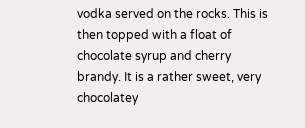vodka served on the rocks. This is then topped with a float of chocolate syrup and cherry brandy. It is a rather sweet, very chocolatey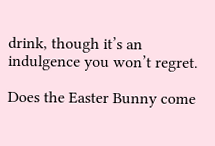drink, though it’s an indulgence you won’t regret.

Does the Easter Bunny come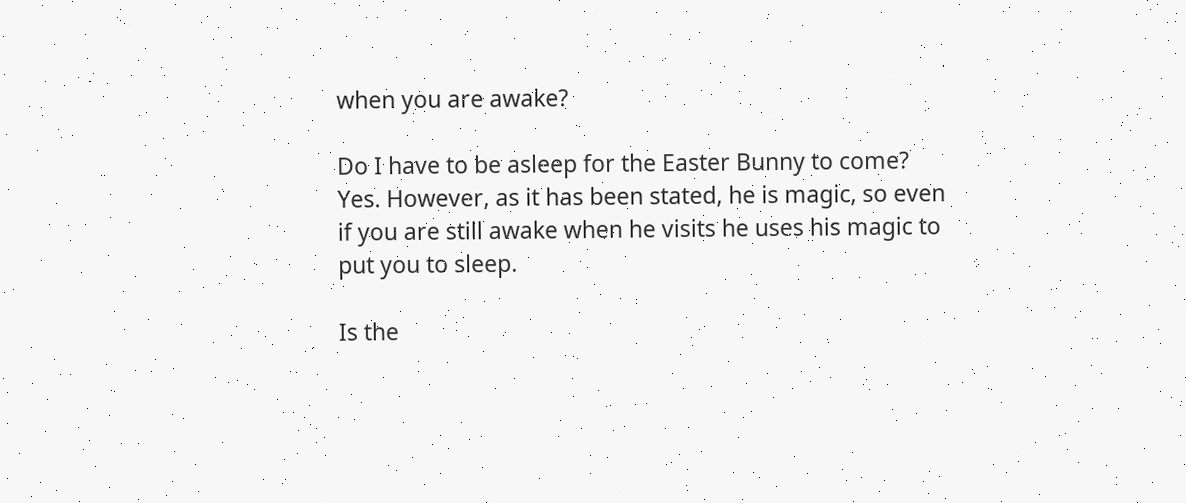when you are awake?

Do I have to be asleep for the Easter Bunny to come? Yes. However, as it has been stated, he is magic, so even if you are still awake when he visits he uses his magic to put you to sleep.

Is the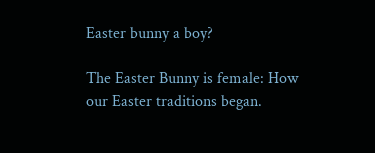Easter bunny a boy?

The Easter Bunny is female: How our Easter traditions began.